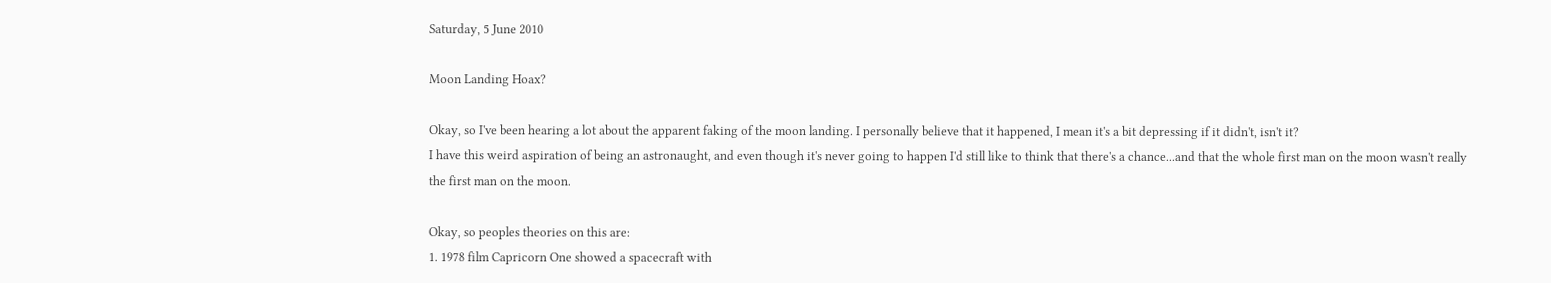Saturday, 5 June 2010

Moon Landing Hoax?

Okay, so I've been hearing a lot about the apparent faking of the moon landing. I personally believe that it happened, I mean it's a bit depressing if it didn't, isn't it?
I have this weird aspiration of being an astronaught, and even though it's never going to happen I'd still like to think that there's a chance...and that the whole first man on the moon wasn't really the first man on the moon.

Okay, so peoples theories on this are:
1. 1978 film Capricorn One showed a spacecraft with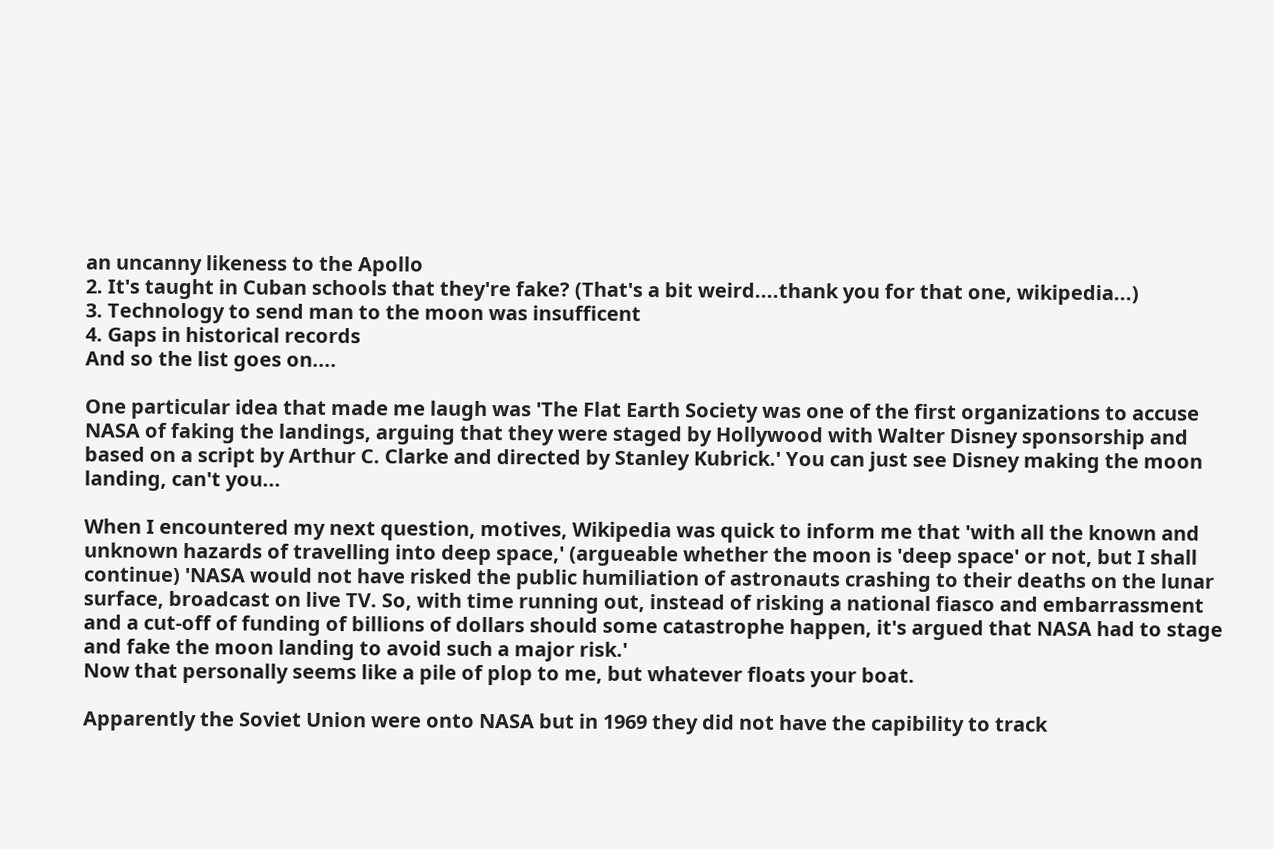an uncanny likeness to the Apollo
2. It's taught in Cuban schools that they're fake? (That's a bit weird....thank you for that one, wikipedia...)
3. Technology to send man to the moon was insufficent
4. Gaps in historical records
And so the list goes on....

One particular idea that made me laugh was 'The Flat Earth Society was one of the first organizations to accuse NASA of faking the landings, arguing that they were staged by Hollywood with Walter Disney sponsorship and based on a script by Arthur C. Clarke and directed by Stanley Kubrick.' You can just see Disney making the moon landing, can't you...

When I encountered my next question, motives, Wikipedia was quick to inform me that 'with all the known and unknown hazards of travelling into deep space,' (argueable whether the moon is 'deep space' or not, but I shall continue) 'NASA would not have risked the public humiliation of astronauts crashing to their deaths on the lunar surface, broadcast on live TV. So, with time running out, instead of risking a national fiasco and embarrassment and a cut-off of funding of billions of dollars should some catastrophe happen, it's argued that NASA had to stage and fake the moon landing to avoid such a major risk.'
Now that personally seems like a pile of plop to me, but whatever floats your boat.

Apparently the Soviet Union were onto NASA but in 1969 they did not have the capibility to track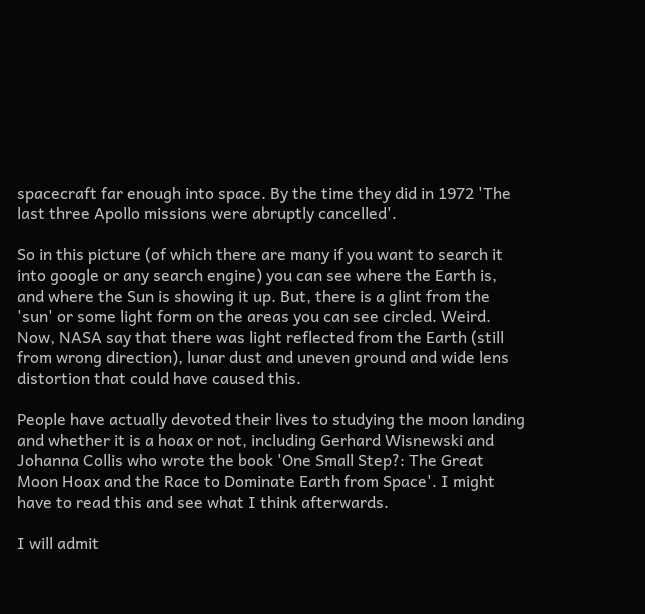spacecraft far enough into space. By the time they did in 1972 'The last three Apollo missions were abruptly cancelled'.

So in this picture (of which there are many if you want to search it into google or any search engine) you can see where the Earth is, and where the Sun is showing it up. But, there is a glint from the 'sun' or some light form on the areas you can see circled. Weird. Now, NASA say that there was light reflected from the Earth (still from wrong direction), lunar dust and uneven ground and wide lens distortion that could have caused this.

People have actually devoted their lives to studying the moon landing and whether it is a hoax or not, including Gerhard Wisnewski and Johanna Collis who wrote the book 'One Small Step?: The Great Moon Hoax and the Race to Dominate Earth from Space'. I might have to read this and see what I think afterwards.

I will admit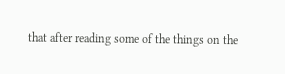that after reading some of the things on the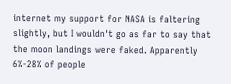internet my support for NASA is faltering slightly, but I wouldn't go as far to say that the moon landings were faked. Apparently 6%-28% of people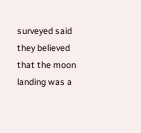surveyed said they believed that the moon landing was a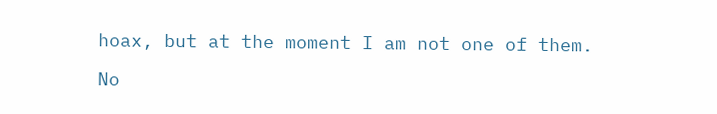hoax, but at the moment I am not one of them.

No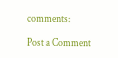comments:

Post a Comment